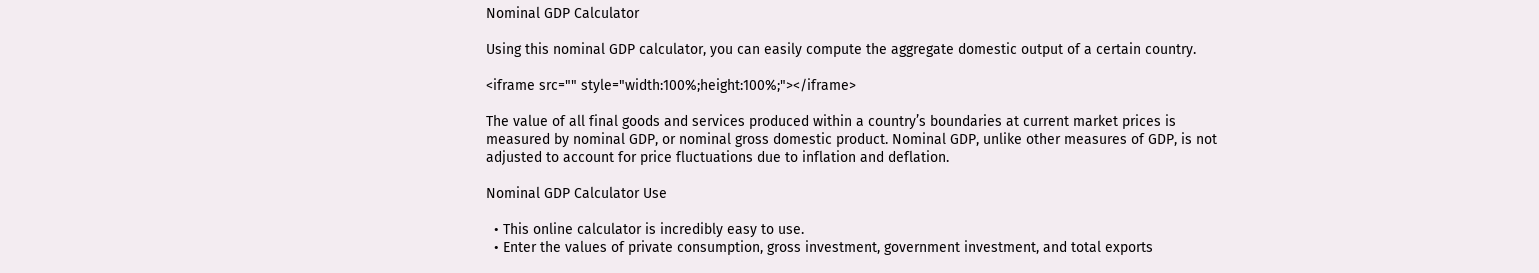Nominal GDP Calculator

Using this nominal GDP calculator, you can easily compute the aggregate domestic output of a certain country.

<iframe src="" style="width:100%;height:100%;"></iframe>

The value of all final goods and services produced within a country’s boundaries at current market prices is measured by nominal GDP, or nominal gross domestic product. Nominal GDP, unlike other measures of GDP, is not adjusted to account for price fluctuations due to inflation and deflation.

Nominal GDP Calculator Use

  • This online calculator is incredibly easy to use.
  • Enter the values of private consumption, gross investment, government investment, and total exports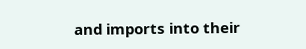and imports into their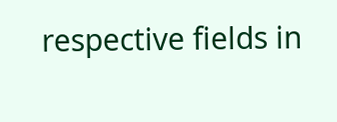respective fields in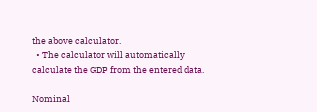the above calculator.
  • The calculator will automatically calculate the GDP from the entered data.

Nominal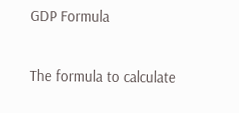GDP Formula

The formula to calculate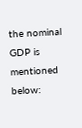the nominal GDP is mentioned below: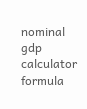nominal gdp calculator formula